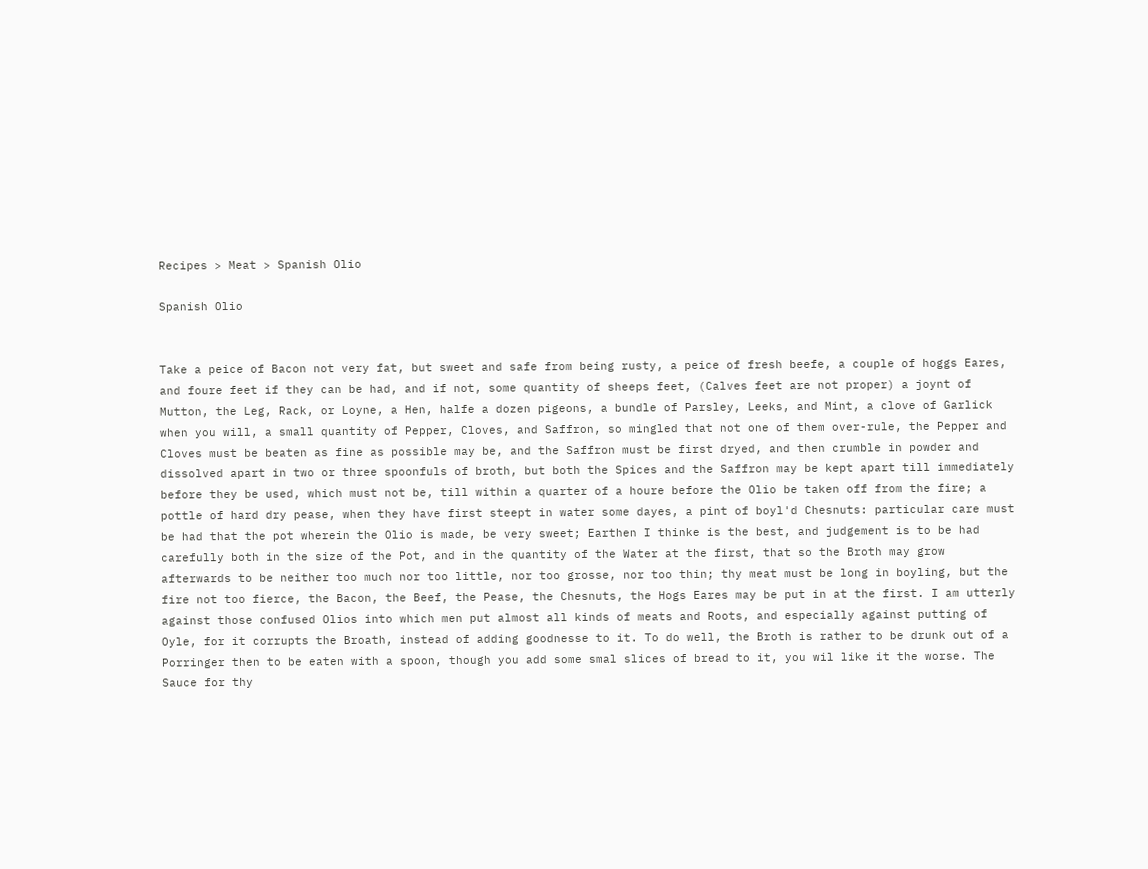Recipes > Meat > Spanish Olio

Spanish Olio


Take a peice of Bacon not very fat, but sweet and safe from being rusty, a peice of fresh beefe, a couple of hoggs Eares, and foure feet if they can be had, and if not, some quantity of sheeps feet, (Calves feet are not proper) a joynt of Mutton, the Leg, Rack, or Loyne, a Hen, halfe a dozen pigeons, a bundle of Parsley, Leeks, and Mint, a clove of Garlick when you will, a small quantity of Pepper, Cloves, and Saffron, so mingled that not one of them over-rule, the Pepper and Cloves must be beaten as fine as possible may be, and the Saffron must be first dryed, and then crumble in powder and dissolved apart in two or three spoonfuls of broth, but both the Spices and the Saffron may be kept apart till immediately before they be used, which must not be, till within a quarter of a houre before the Olio be taken off from the fire; a pottle of hard dry pease, when they have first steept in water some dayes, a pint of boyl'd Chesnuts: particular care must be had that the pot wherein the Olio is made, be very sweet; Earthen I thinke is the best, and judgement is to be had carefully both in the size of the Pot, and in the quantity of the Water at the first, that so the Broth may grow afterwards to be neither too much nor too little, nor too grosse, nor too thin; thy meat must be long in boyling, but the fire not too fierce, the Bacon, the Beef, the Pease, the Chesnuts, the Hogs Eares may be put in at the first. I am utterly against those confused Olios into which men put almost all kinds of meats and Roots, and especially against putting of Oyle, for it corrupts the Broath, instead of adding goodnesse to it. To do well, the Broth is rather to be drunk out of a Porringer then to be eaten with a spoon, though you add some smal slices of bread to it, you wil like it the worse. The Sauce for thy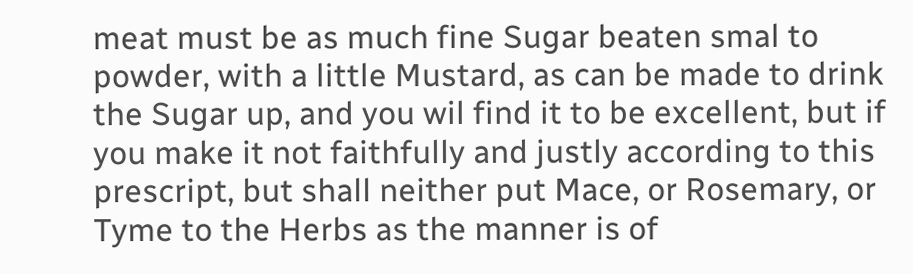meat must be as much fine Sugar beaten smal to powder, with a little Mustard, as can be made to drink the Sugar up, and you wil find it to be excellent, but if you make it not faithfully and justly according to this prescript, but shall neither put Mace, or Rosemary, or Tyme to the Herbs as the manner is of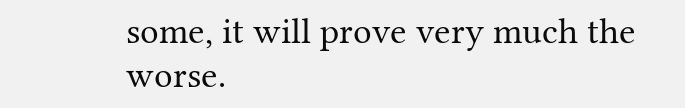some, it will prove very much the worse.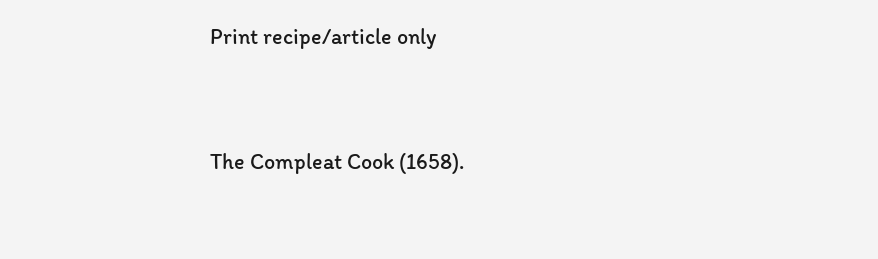Print recipe/article only


The Compleat Cook (1658).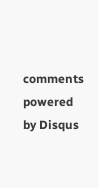comments powered by Disqus